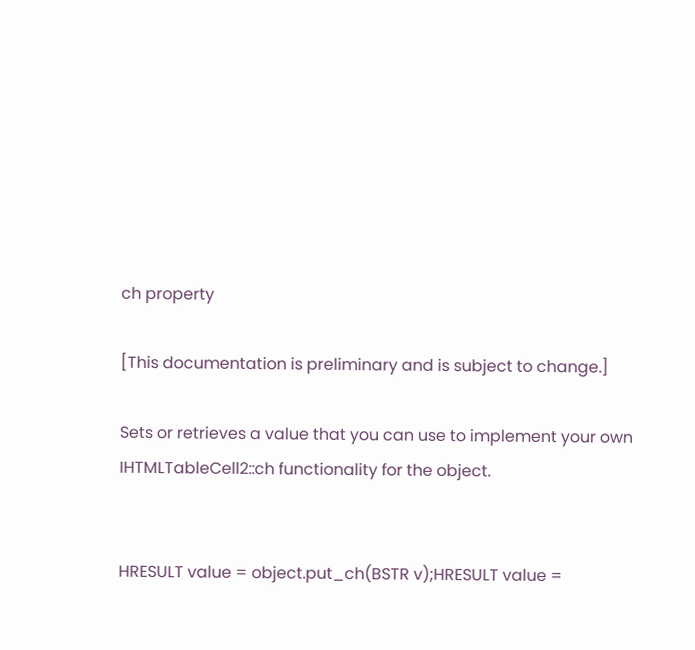ch property

[This documentation is preliminary and is subject to change.]

Sets or retrieves a value that you can use to implement your own IHTMLTableCell2::ch functionality for the object.


HRESULT value = object.put_ch(BSTR v);HRESULT value =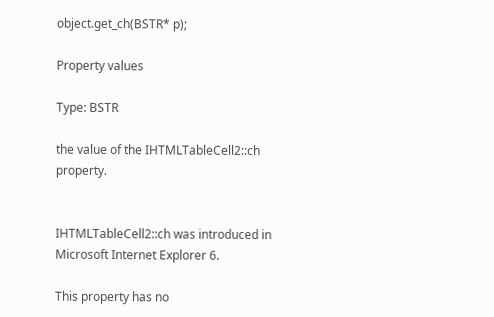object.get_ch(BSTR* p);

Property values

Type: BSTR

the value of the IHTMLTableCell2::ch property.


IHTMLTableCell2::ch was introduced in Microsoft Internet Explorer 6.

This property has no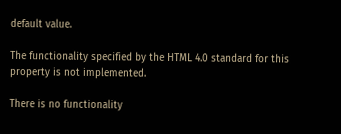default value.

The functionality specified by the HTML 4.0 standard for this property is not implemented.

There is no functionality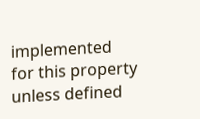implemented for this property unless defined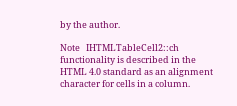by the author.

Note   IHTMLTableCell2::ch functionality is described in the HTML 4.0 standard as an alignment character for cells in a column.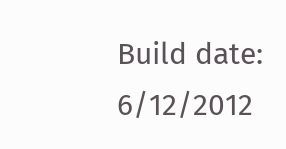Build date: 6/12/2012